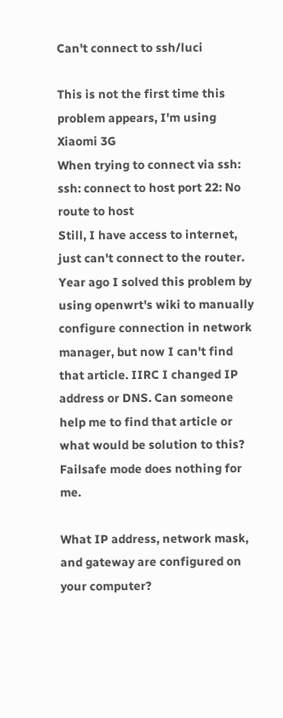Can't connect to ssh/luci

This is not the first time this problem appears, I'm using Xiaomi 3G
When trying to connect via ssh:
ssh: connect to host port 22: No route to host
Still, I have access to internet, just can't connect to the router.
Year ago I solved this problem by using openwrt's wiki to manually configure connection in network manager, but now I can't find that article. IIRC I changed IP address or DNS. Can someone help me to find that article or what would be solution to this? Failsafe mode does nothing for me.

What IP address, network mask, and gateway are configured on your computer?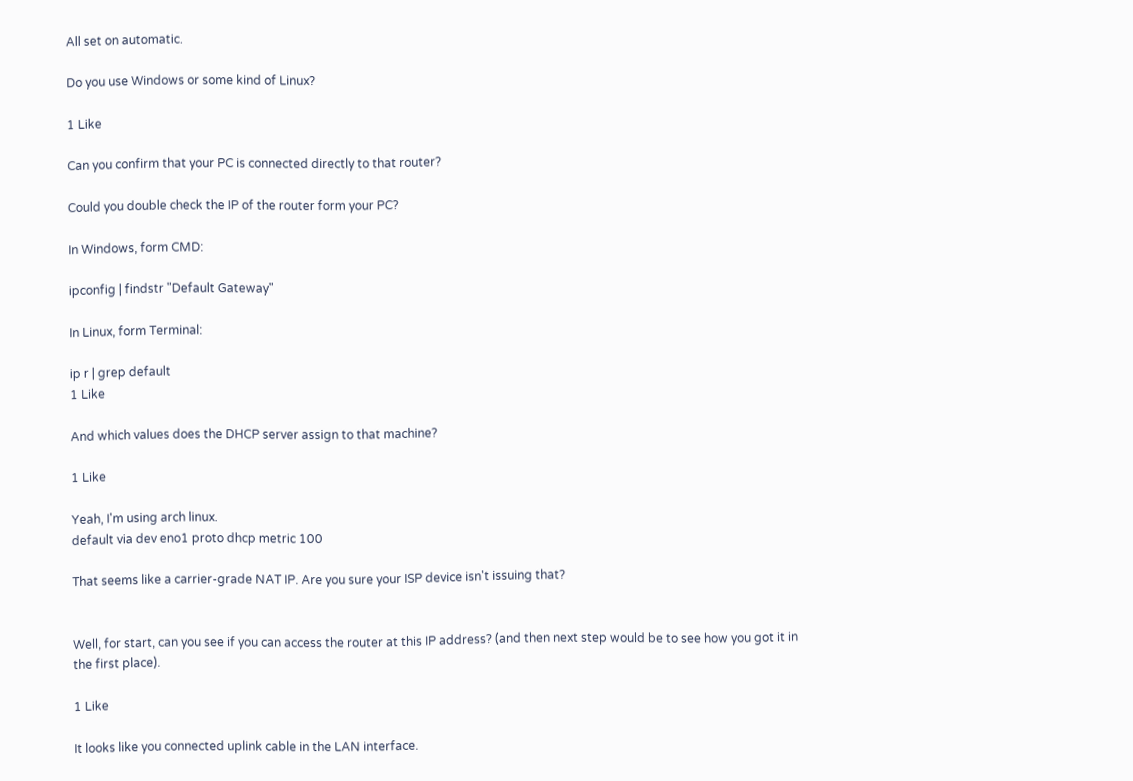All set on automatic.

Do you use Windows or some kind of Linux?

1 Like

Can you confirm that your PC is connected directly to that router?

Could you double check the IP of the router form your PC?

In Windows, form CMD:

ipconfig | findstr "Default Gateway"

In Linux, form Terminal:

ip r | grep default
1 Like

And which values does the DHCP server assign to that machine?

1 Like

Yeah, I'm using arch linux.
default via dev eno1 proto dhcp metric 100

That seems like a carrier-grade NAT IP. Are you sure your ISP device isn't issuing that?


Well, for start, can you see if you can access the router at this IP address? (and then next step would be to see how you got it in the first place).

1 Like

It looks like you connected uplink cable in the LAN interface.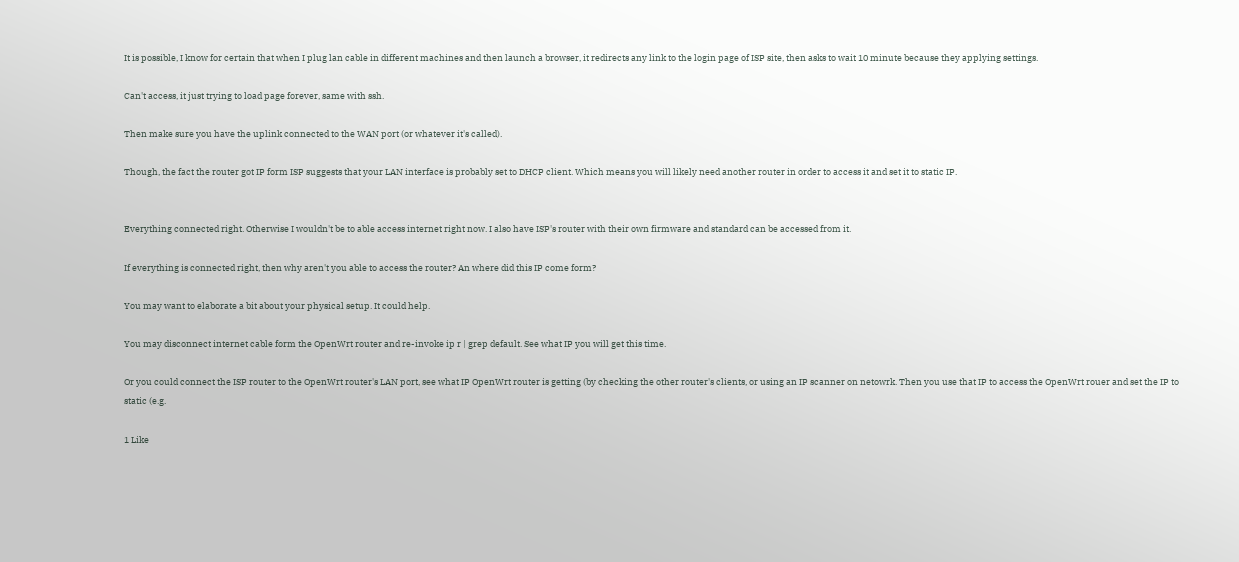It is possible, I know for certain that when I plug lan cable in different machines and then launch a browser, it redirects any link to the login page of ISP site, then asks to wait 10 minute because they applying settings.

Can't access, it just trying to load page forever, same with ssh.

Then make sure you have the uplink connected to the WAN port (or whatever it's called).

Though, the fact the router got IP form ISP suggests that your LAN interface is probably set to DHCP client. Which means you will likely need another router in order to access it and set it to static IP.


Everything connected right. Otherwise I wouldn't be to able access internet right now. I also have ISP's router with their own firmware and standard can be accessed from it.

If everything is connected right, then why aren't you able to access the router? An where did this IP come form?

You may want to elaborate a bit about your physical setup. It could help.

You may disconnect internet cable form the OpenWrt router and re-invoke ip r | grep default. See what IP you will get this time.

Or you could connect the ISP router to the OpenWrt router's LAN port, see what IP OpenWrt router is getting (by checking the other router's clients, or using an IP scanner on netowrk. Then you use that IP to access the OpenWrt rouer and set the IP to static (e.g.

1 Like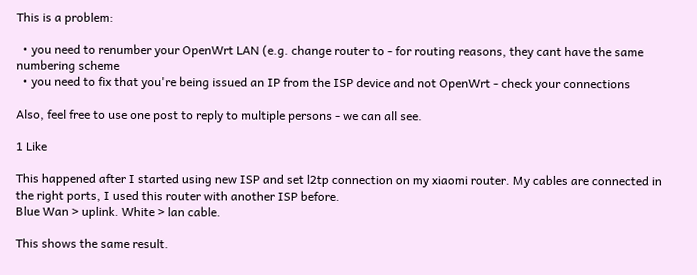This is a problem:

  • you need to renumber your OpenWrt LAN (e.g. change router to - for routing reasons, they cant have the same numbering scheme
  • you need to fix that you're being issued an IP from the ISP device and not OpenWrt - check your connections

Also, feel free to use one post to reply to multiple persons - we can all see.

1 Like

This happened after I started using new ISP and set l2tp connection on my xiaomi router. My cables are connected in the right ports, I used this router with another ISP before.
Blue Wan > uplink. White > lan cable.

This shows the same result.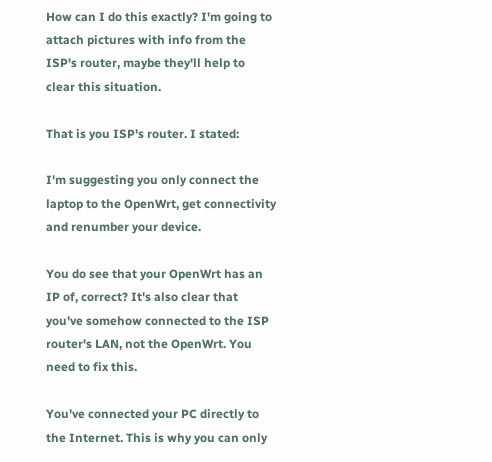How can I do this exactly? I'm going to attach pictures with info from the ISP's router, maybe they'll help to clear this situation.

That is you ISP's router. I stated:

I'm suggesting you only connect the laptop to the OpenWrt, get connectivity and renumber your device.

You do see that your OpenWrt has an IP of, correct? It's also clear that you've somehow connected to the ISP router's LAN, not the OpenWrt. You need to fix this.

You've connected your PC directly to the Internet. This is why you can only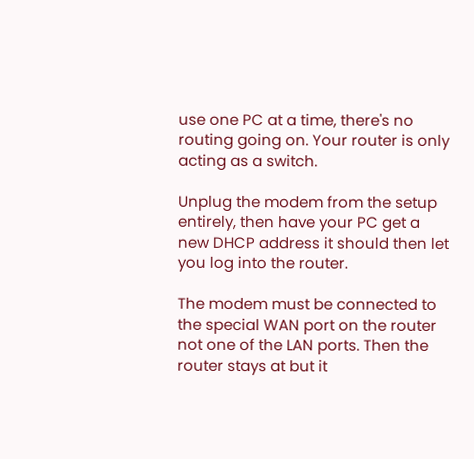use one PC at a time, there's no routing going on. Your router is only acting as a switch.

Unplug the modem from the setup entirely, then have your PC get a new DHCP address it should then let you log into the router.

The modem must be connected to the special WAN port on the router not one of the LAN ports. Then the router stays at but it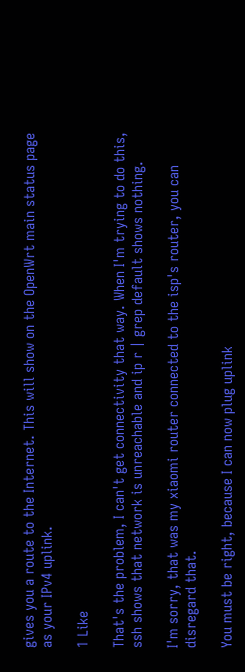gives you a route to the Internet. This will show on the OpenWrt main status page as your IPv4 uplink.

1 Like

That's the problem, I can't get connectivity that way. When I'm trying to do this, ssh shows that network is unreachable and ip r | grep default shows nothing.

I'm sorry, that was my xiaomi router connected to the isp's router, you can disregard that.

You must be right, because I can now plug uplink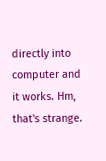directly into computer and it works. Hm, that's strange.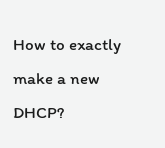How to exactly make a new DHCP?